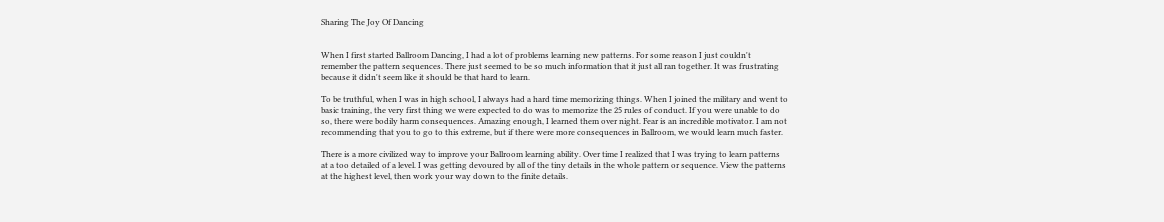Sharing The Joy Of Dancing


When I first started Ballroom Dancing, I had a lot of problems learning new patterns. For some reason I just couldn't remember the pattern sequences. There just seemed to be so much information that it just all ran together. It was frustrating because it didn't seem like it should be that hard to learn.

To be truthful, when I was in high school, I always had a hard time memorizing things. When I joined the military and went to basic training, the very first thing we were expected to do was to memorize the 25 rules of conduct. If you were unable to do so, there were bodily harm consequences. Amazing enough, I learned them over night. Fear is an incredible motivator. I am not recommending that you to go to this extreme, but if there were more consequences in Ballroom, we would learn much faster.

There is a more civilized way to improve your Ballroom learning ability. Over time I realized that I was trying to learn patterns at a too detailed of a level. I was getting devoured by all of the tiny details in the whole pattern or sequence. View the patterns at the highest level, then work your way down to the finite details.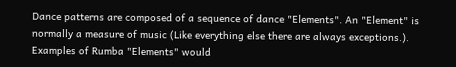Dance patterns are composed of a sequence of dance "Elements". An "Element" is normally a measure of music (Like everything else there are always exceptions.). Examples of Rumba "Elements" would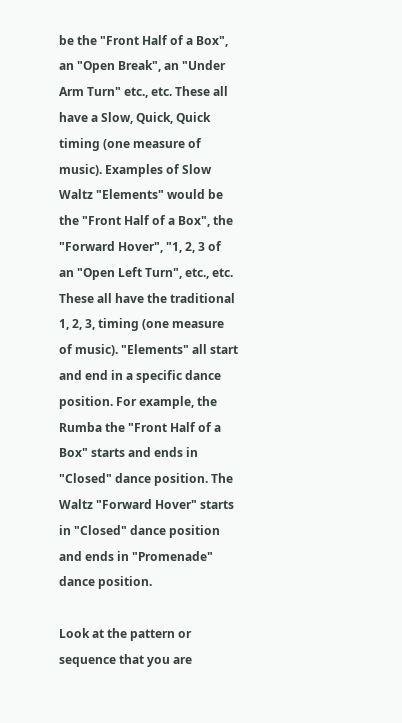be the "Front Half of a Box", an "Open Break", an "Under Arm Turn" etc., etc. These all have a Slow, Quick, Quick timing (one measure of music). Examples of Slow Waltz "Elements" would be the "Front Half of a Box", the "Forward Hover", "1, 2, 3 of an "Open Left Turn", etc., etc. These all have the traditional 1, 2, 3, timing (one measure of music). "Elements" all start and end in a specific dance position. For example, the Rumba the "Front Half of a Box" starts and ends in "Closed" dance position. The Waltz "Forward Hover" starts in "Closed" dance position and ends in "Promenade" dance position.

Look at the pattern or sequence that you are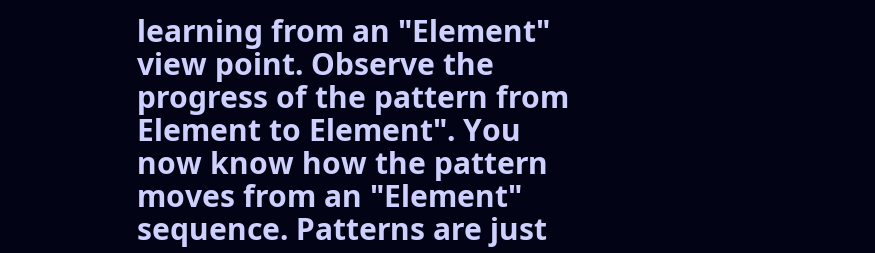learning from an "Element" view point. Observe the progress of the pattern from Element to Element". You now know how the pattern moves from an "Element" sequence. Patterns are just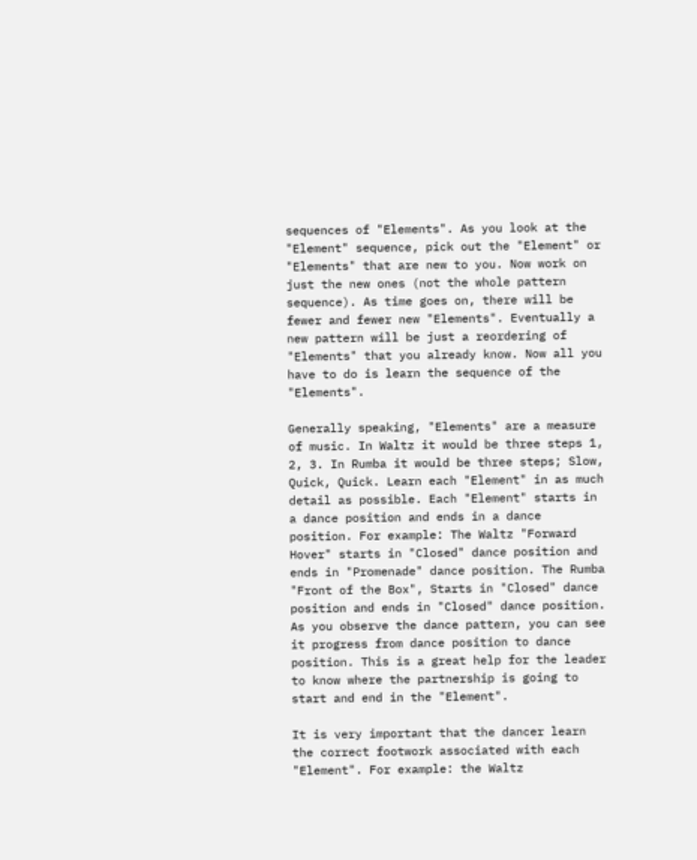sequences of "Elements". As you look at the "Element" sequence, pick out the "Element" or "Elements" that are new to you. Now work on just the new ones (not the whole pattern sequence). As time goes on, there will be fewer and fewer new "Elements". Eventually a new pattern will be just a reordering of "Elements" that you already know. Now all you have to do is learn the sequence of the "Elements".

Generally speaking, "Elements" are a measure of music. In Waltz it would be three steps 1, 2, 3. In Rumba it would be three steps; Slow, Quick, Quick. Learn each "Element" in as much detail as possible. Each "Element" starts in a dance position and ends in a dance position. For example: The Waltz "Forward Hover" starts in "Closed" dance position and ends in "Promenade" dance position. The Rumba "Front of the Box", Starts in "Closed" dance position and ends in "Closed" dance position. As you observe the dance pattern, you can see it progress from dance position to dance position. This is a great help for the leader to know where the partnership is going to start and end in the "Element".

It is very important that the dancer learn the correct footwork associated with each "Element". For example: the Waltz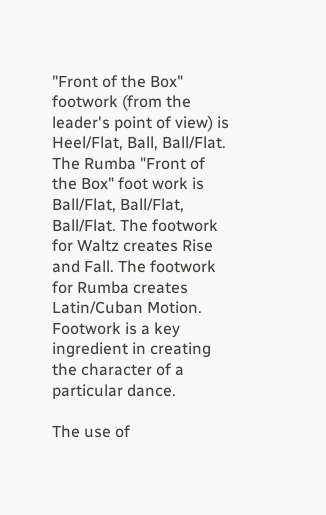"Front of the Box" footwork (from the leader's point of view) is Heel/Flat, Ball, Ball/Flat. The Rumba "Front of the Box" foot work is Ball/Flat, Ball/Flat, Ball/Flat. The footwork for Waltz creates Rise and Fall. The footwork for Rumba creates Latin/Cuban Motion. Footwork is a key ingredient in creating the character of a particular dance.

The use of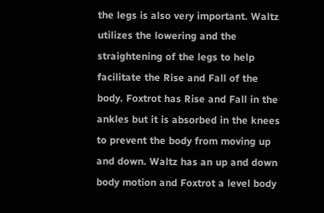the legs is also very important. Waltz utilizes the lowering and the straightening of the legs to help facilitate the Rise and Fall of the body. Foxtrot has Rise and Fall in the ankles but it is absorbed in the knees to prevent the body from moving up and down. Waltz has an up and down body motion and Foxtrot a level body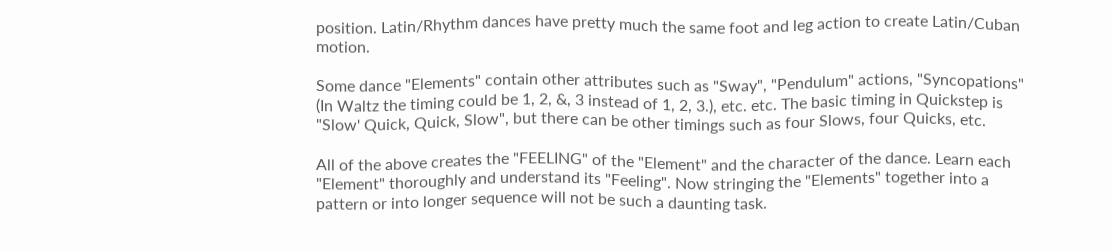position. Latin/Rhythm dances have pretty much the same foot and leg action to create Latin/Cuban motion.

Some dance "Elements" contain other attributes such as "Sway", "Pendulum" actions, "Syncopations" (In Waltz the timing could be 1, 2, &, 3 instead of 1, 2, 3.), etc. etc. The basic timing in Quickstep is "Slow' Quick, Quick, Slow", but there can be other timings such as four Slows, four Quicks, etc.

All of the above creates the "FEELING" of the "Element" and the character of the dance. Learn each "Element" thoroughly and understand its "Feeling". Now stringing the "Elements" together into a pattern or into longer sequence will not be such a daunting task.